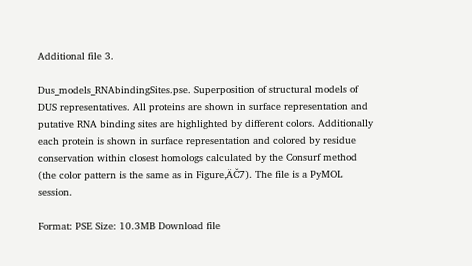Additional file 3.

Dus_models_RNAbindingSites.pse. Superposition of structural models of DUS representatives. All proteins are shown in surface representation and putative RNA binding sites are highlighted by different colors. Additionally each protein is shown in surface representation and colored by residue conservation within closest homologs calculated by the Consurf method (the color pattern is the same as in Figure‚ÄČ7). The file is a PyMOL session.

Format: PSE Size: 10.3MB Download file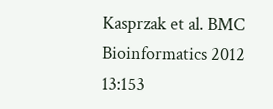Kasprzak et al. BMC Bioinformatics 2012 13:153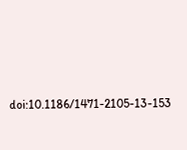doi:10.1186/1471-2105-13-153